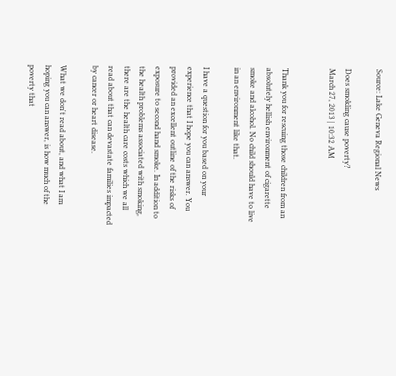Source: Lake Geneva Regional News

Does smokling cause poverty?
March 27, 2013 | 10:32 AM


Thank you for rescuing those children from an absolutely hellish environment of cigarette smoke and alcohol. No child should have to live in an environment like that.

I have a question for you based on your experience that I hope you can answer. You provided an excellent outline of the risks of exposure to second hand smoke. In addition to the health problems associated with smoking, there are the health care costs which we all read about that can devastate families impacted by cancer or heart disease.

What we don't read about, and what I am hoping you can answer, is how much of the poverty that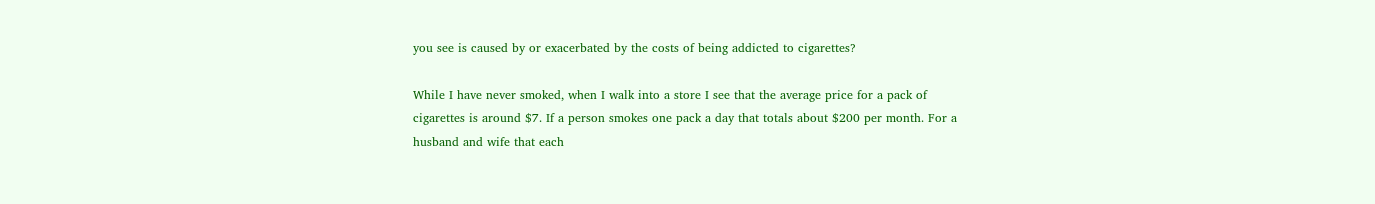you see is caused by or exacerbated by the costs of being addicted to cigarettes?

While I have never smoked, when I walk into a store I see that the average price for a pack of cigarettes is around $7. If a person smokes one pack a day that totals about $200 per month. For a husband and wife that each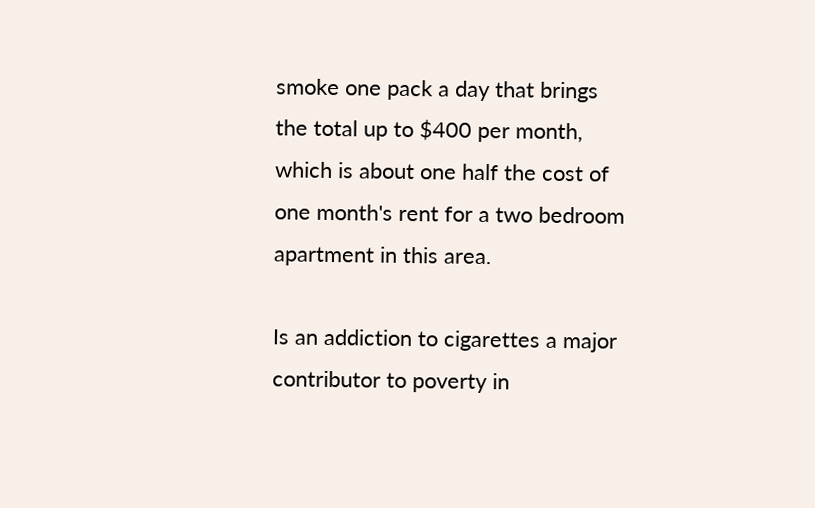smoke one pack a day that brings the total up to $400 per month, which is about one half the cost of one month's rent for a two bedroom apartment in this area.

Is an addiction to cigarettes a major contributor to poverty in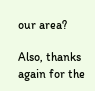our area?

Also, thanks again for the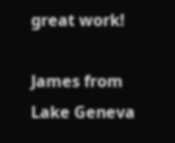great work!

James from Lake Geneva